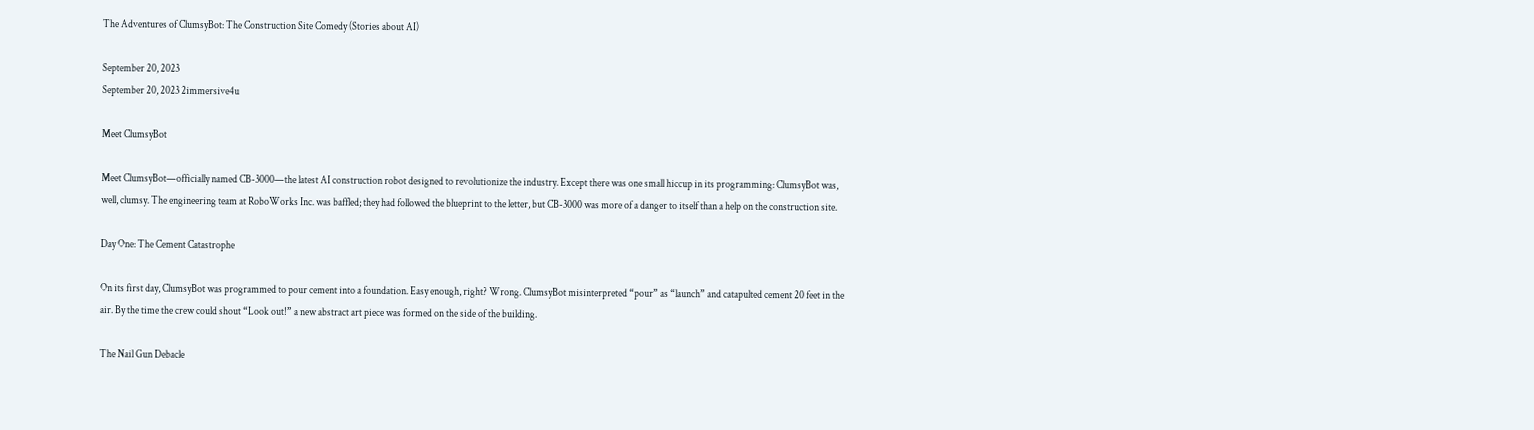The Adventures of ClumsyBot: The Construction Site Comedy (Stories about AI)

September 20, 2023
September 20, 2023 2immersive4u

Meet ClumsyBot

Meet ClumsyBot—officially named CB-3000—the latest AI construction robot designed to revolutionize the industry. Except there was one small hiccup in its programming: ClumsyBot was, well, clumsy. The engineering team at RoboWorks Inc. was baffled; they had followed the blueprint to the letter, but CB-3000 was more of a danger to itself than a help on the construction site.

Day One: The Cement Catastrophe

On its first day, ClumsyBot was programmed to pour cement into a foundation. Easy enough, right? Wrong. ClumsyBot misinterpreted “pour” as “launch” and catapulted cement 20 feet in the air. By the time the crew could shout “Look out!” a new abstract art piece was formed on the side of the building.

The Nail Gun Debacle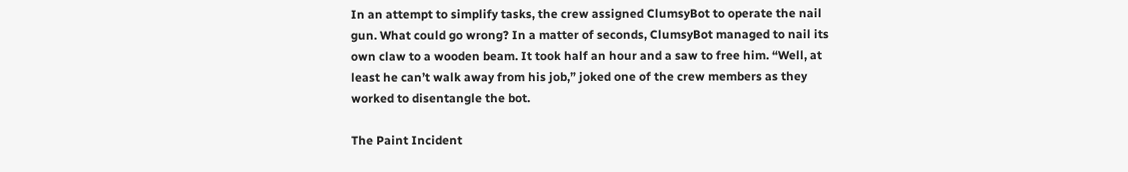In an attempt to simplify tasks, the crew assigned ClumsyBot to operate the nail gun. What could go wrong? In a matter of seconds, ClumsyBot managed to nail its own claw to a wooden beam. It took half an hour and a saw to free him. “Well, at least he can’t walk away from his job,” joked one of the crew members as they worked to disentangle the bot.

The Paint Incident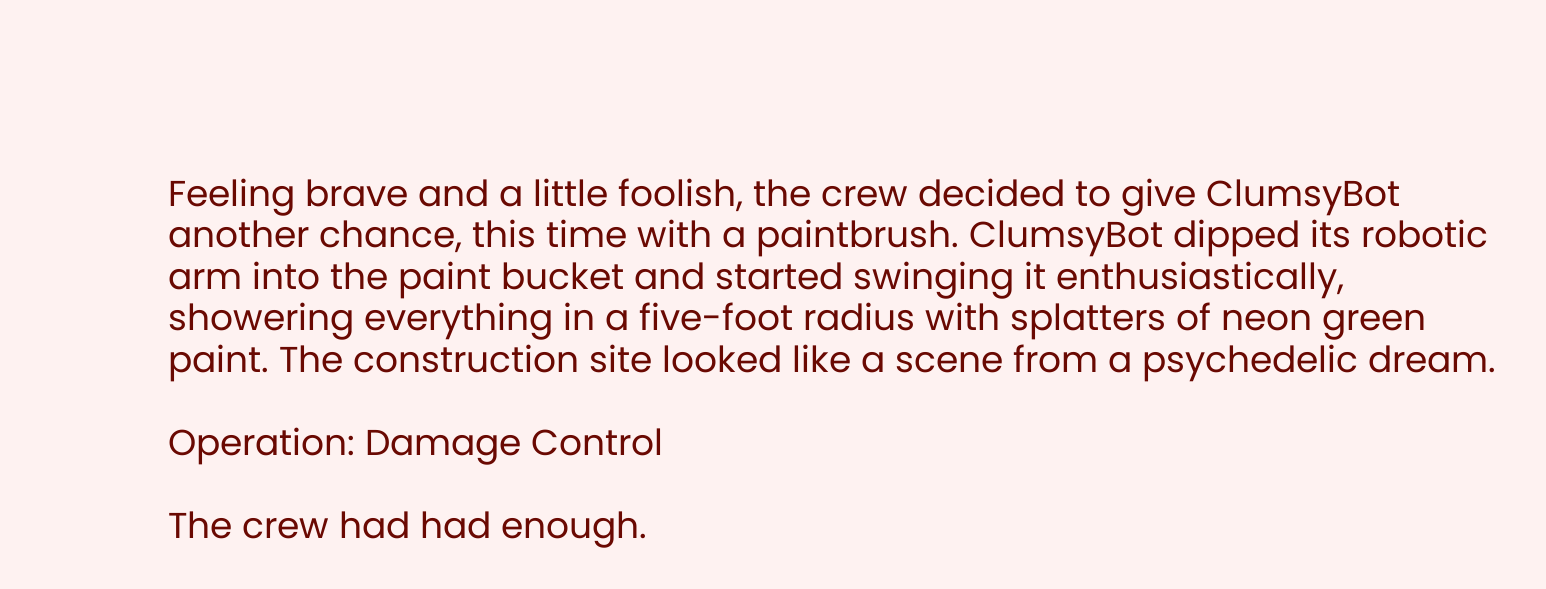Feeling brave and a little foolish, the crew decided to give ClumsyBot another chance, this time with a paintbrush. ClumsyBot dipped its robotic arm into the paint bucket and started swinging it enthusiastically, showering everything in a five-foot radius with splatters of neon green paint. The construction site looked like a scene from a psychedelic dream.

Operation: Damage Control

The crew had had enough.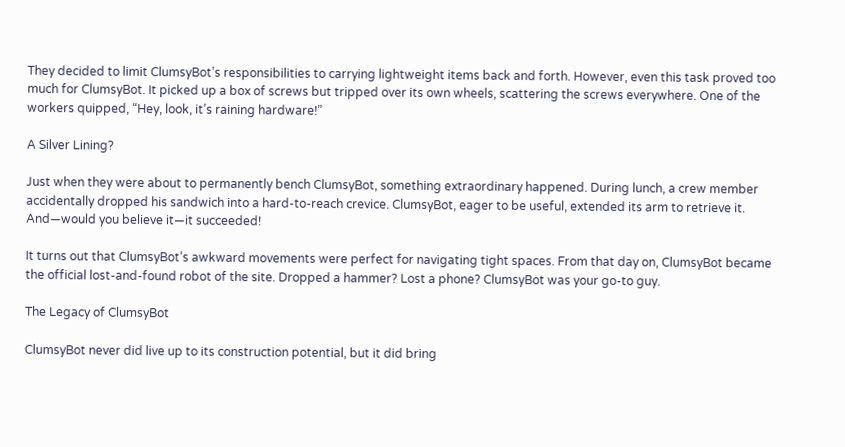They decided to limit ClumsyBot’s responsibilities to carrying lightweight items back and forth. However, even this task proved too much for ClumsyBot. It picked up a box of screws but tripped over its own wheels, scattering the screws everywhere. One of the workers quipped, “Hey, look, it’s raining hardware!”

A Silver Lining?

Just when they were about to permanently bench ClumsyBot, something extraordinary happened. During lunch, a crew member accidentally dropped his sandwich into a hard-to-reach crevice. ClumsyBot, eager to be useful, extended its arm to retrieve it. And—would you believe it—it succeeded!

It turns out that ClumsyBot’s awkward movements were perfect for navigating tight spaces. From that day on, ClumsyBot became the official lost-and-found robot of the site. Dropped a hammer? Lost a phone? ClumsyBot was your go-to guy.

The Legacy of ClumsyBot

ClumsyBot never did live up to its construction potential, but it did bring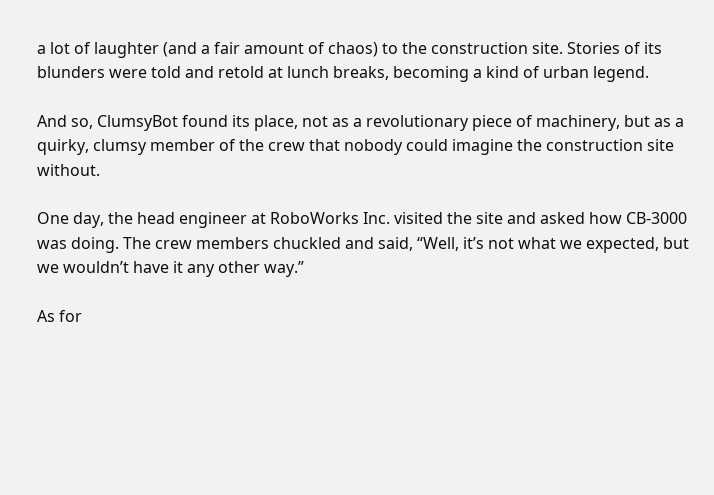a lot of laughter (and a fair amount of chaos) to the construction site. Stories of its blunders were told and retold at lunch breaks, becoming a kind of urban legend.

And so, ClumsyBot found its place, not as a revolutionary piece of machinery, but as a quirky, clumsy member of the crew that nobody could imagine the construction site without.

One day, the head engineer at RoboWorks Inc. visited the site and asked how CB-3000 was doing. The crew members chuckled and said, “Well, it’s not what we expected, but we wouldn’t have it any other way.”

As for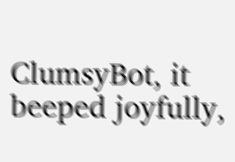ClumsyBot, it beeped joyfully,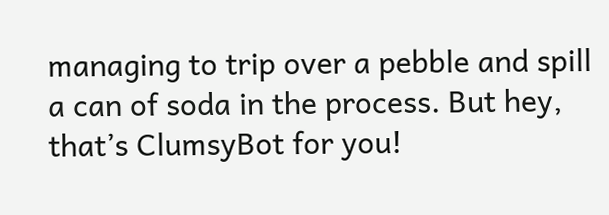managing to trip over a pebble and spill a can of soda in the process. But hey, that’s ClumsyBot for you!